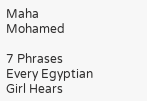Maha Mohamed

7 Phrases Every Egyptian Girl Hears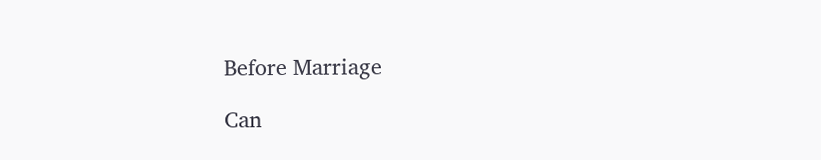Before Marriage

Can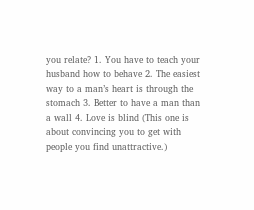you relate? 1. You have to teach your husband how to behave 2. The easiest way to a man’s heart is through the stomach 3. Better to have a man than a wall 4. Love is blind (This one is about convincing you to get with people you find unattractive.)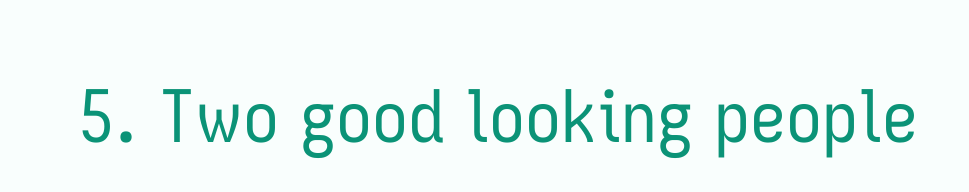5. Two good looking people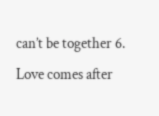can’t be together 6. Love comes after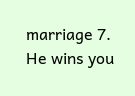marriage 7. He wins you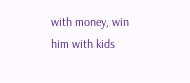with money, win him with kids